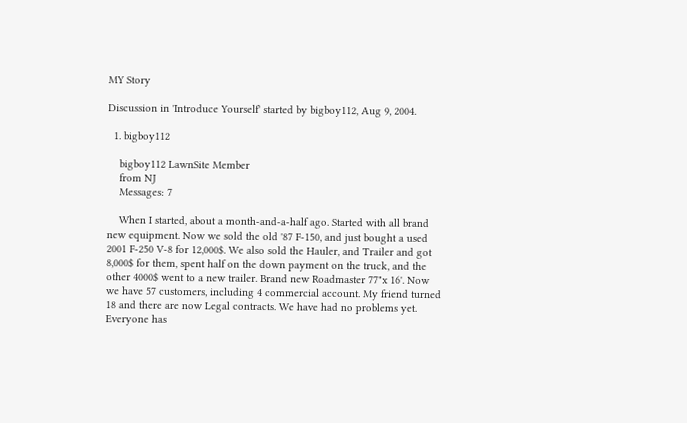MY Story

Discussion in 'Introduce Yourself' started by bigboy112, Aug 9, 2004.

  1. bigboy112

    bigboy112 LawnSite Member
    from NJ
    Messages: 7

    When I started, about a month-and-a-half ago. Started with all brand new equipment. Now we sold the old '87 F-150, and just bought a used 2001 F-250 V-8 for 12,000$. We also sold the Hauler, and Trailer and got 8,000$ for them, spent half on the down payment on the truck, and the other 4000$ went to a new trailer. Brand new Roadmaster 77"x 16'. Now we have 57 customers, including 4 commercial account. My friend turned 18 and there are now Legal contracts. We have had no problems yet. Everyone has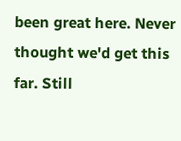been great here. Never thought we'd get this far. Still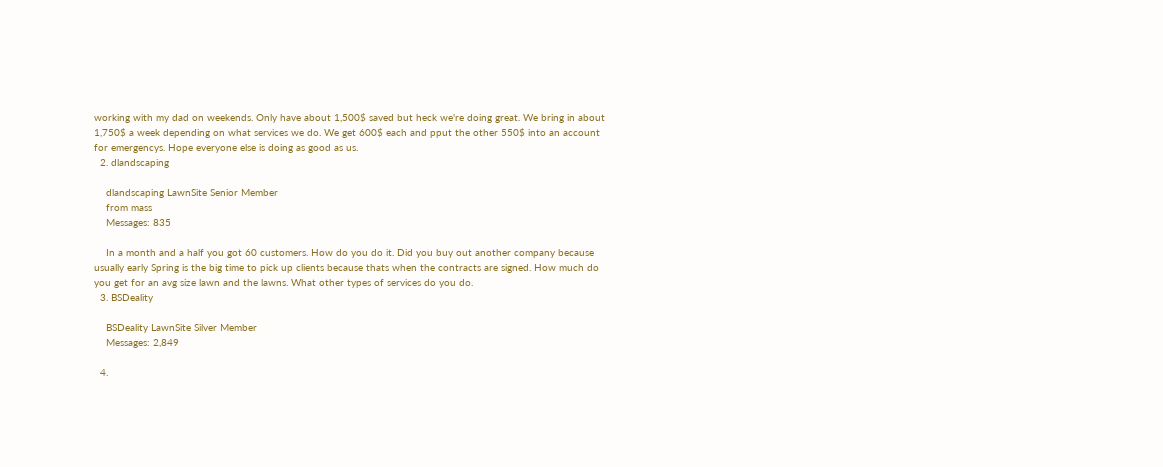working with my dad on weekends. Only have about 1,500$ saved but heck we're doing great. We bring in about 1,750$ a week depending on what services we do. We get 600$ each and pput the other 550$ into an account for emergencys. Hope everyone else is doing as good as us.
  2. dlandscaping

    dlandscaping LawnSite Senior Member
    from mass
    Messages: 835

    In a month and a half you got 60 customers. How do you do it. Did you buy out another company because usually early Spring is the big time to pick up clients because thats when the contracts are signed. How much do you get for an avg size lawn and the lawns. What other types of services do you do.
  3. BSDeality

    BSDeality LawnSite Silver Member
    Messages: 2,849

  4.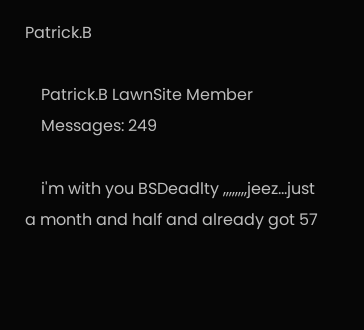Patrick.B

    Patrick.B LawnSite Member
    Messages: 249

    i'm with you BSDeadlty ,,,,,,,,jeez...just a month and half and already got 57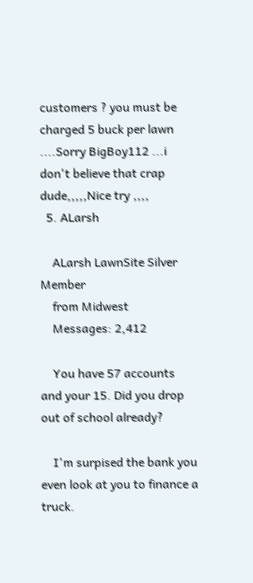customers ? you must be charged 5 buck per lawn ....Sorry BigBoy112 ...i don't believe that crap dude,,,,,Nice try ,,,,
  5. ALarsh

    ALarsh LawnSite Silver Member
    from Midwest
    Messages: 2,412

    You have 57 accounts and your 15. Did you drop out of school already?

    I'm surpised the bank you even look at you to finance a truck.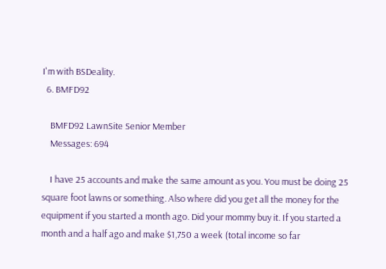I'm with BSDeality.
  6. BMFD92

    BMFD92 LawnSite Senior Member
    Messages: 694

    I have 25 accounts and make the same amount as you. You must be doing 25 square foot lawns or something. Also where did you get all the money for the equipment if you started a month ago. Did your mommy buy it. If you started a month and a half ago and make $1,750 a week (total income so far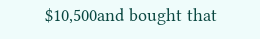$10,500and bought that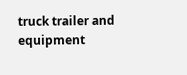truck trailer and equipment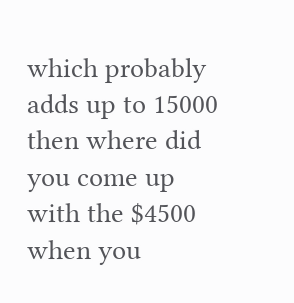which probably adds up to 15000 then where did you come up with the $4500 when you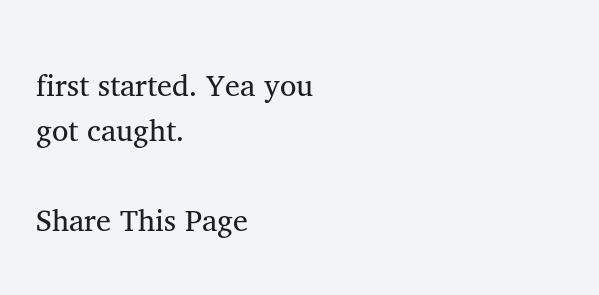first started. Yea you got caught.

Share This Page